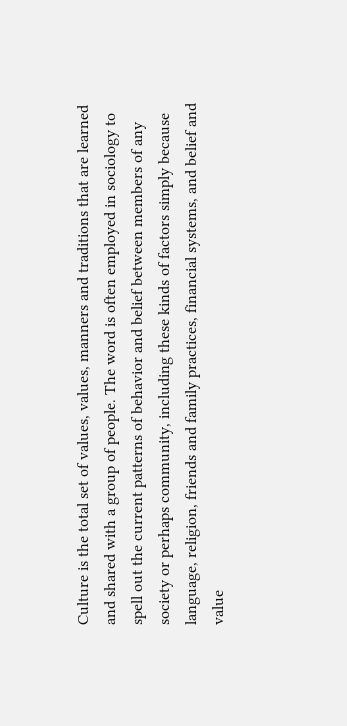Culture is the total set of values, values, manners and traditions that are learned and shared with a group of people. The word is often employed in sociology to spell out the current patterns of behavior and belief between members of any society or perhaps community, including these kinds of factors simply because language, religion, friends and family practices, financial systems, and belief and value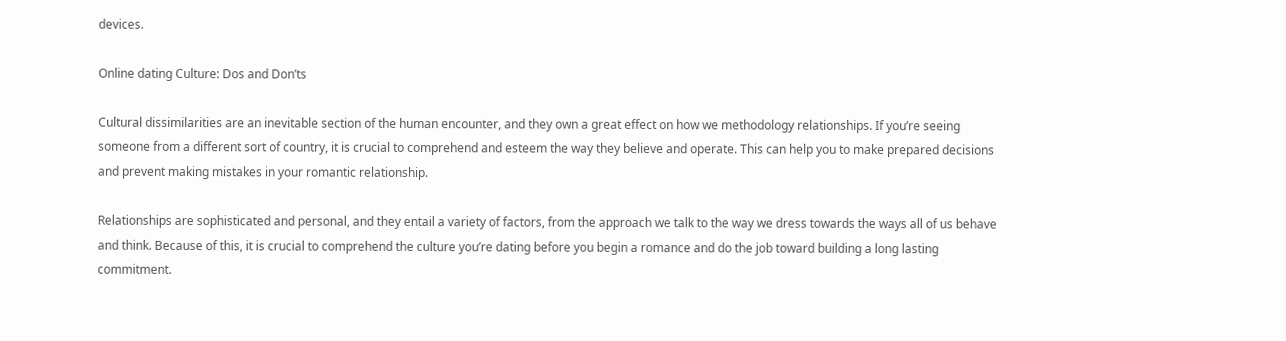devices.

Online dating Culture: Dos and Don’ts

Cultural dissimilarities are an inevitable section of the human encounter, and they own a great effect on how we methodology relationships. If you’re seeing someone from a different sort of country, it is crucial to comprehend and esteem the way they believe and operate. This can help you to make prepared decisions and prevent making mistakes in your romantic relationship.

Relationships are sophisticated and personal, and they entail a variety of factors, from the approach we talk to the way we dress towards the ways all of us behave and think. Because of this, it is crucial to comprehend the culture you’re dating before you begin a romance and do the job toward building a long lasting commitment.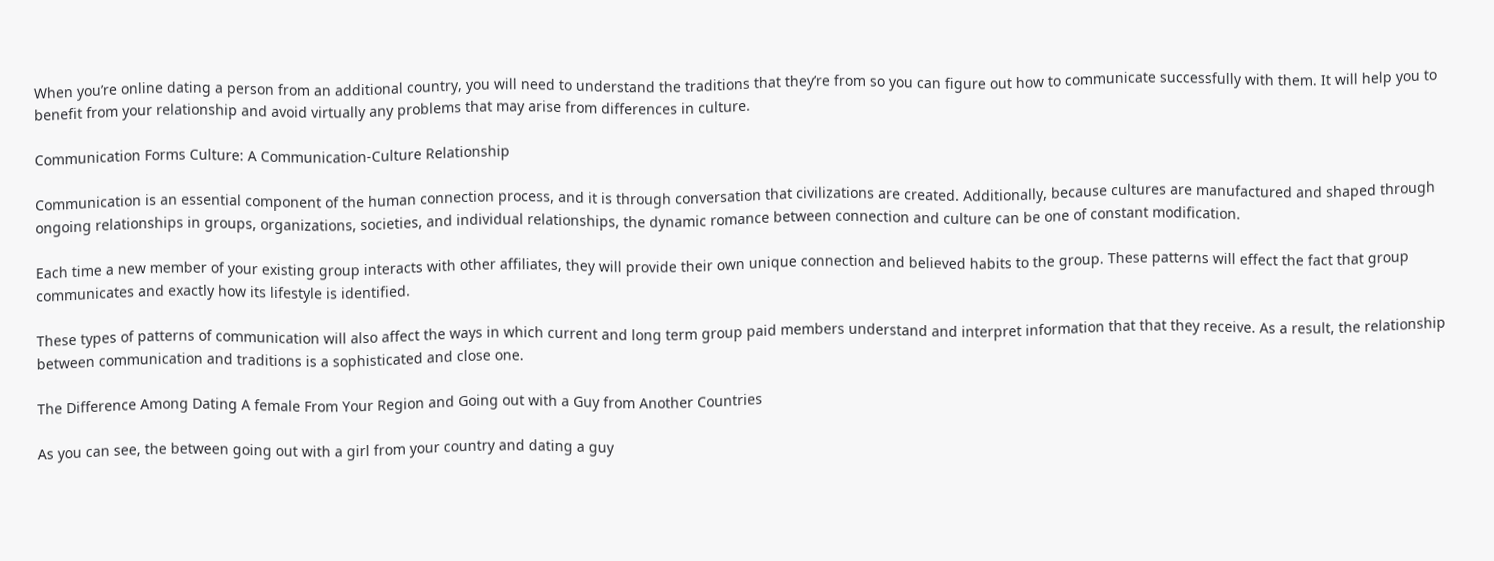When you’re online dating a person from an additional country, you will need to understand the traditions that they’re from so you can figure out how to communicate successfully with them. It will help you to benefit from your relationship and avoid virtually any problems that may arise from differences in culture.

Communication Forms Culture: A Communication-Culture Relationship

Communication is an essential component of the human connection process, and it is through conversation that civilizations are created. Additionally, because cultures are manufactured and shaped through ongoing relationships in groups, organizations, societies, and individual relationships, the dynamic romance between connection and culture can be one of constant modification.

Each time a new member of your existing group interacts with other affiliates, they will provide their own unique connection and believed habits to the group. These patterns will effect the fact that group communicates and exactly how its lifestyle is identified.

These types of patterns of communication will also affect the ways in which current and long term group paid members understand and interpret information that that they receive. As a result, the relationship between communication and traditions is a sophisticated and close one.

The Difference Among Dating A female From Your Region and Going out with a Guy from Another Countries

As you can see, the between going out with a girl from your country and dating a guy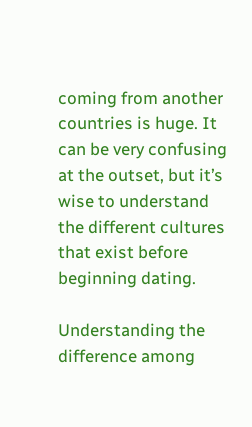coming from another countries is huge. It can be very confusing at the outset, but it’s wise to understand the different cultures that exist before beginning dating.

Understanding the difference among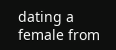dating a female from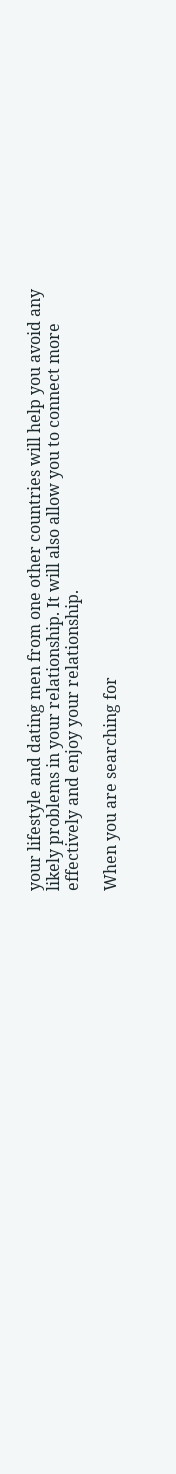your lifestyle and dating men from one other countries will help you avoid any likely problems in your relationship. It will also allow you to connect more effectively and enjoy your relationship.

When you are searching for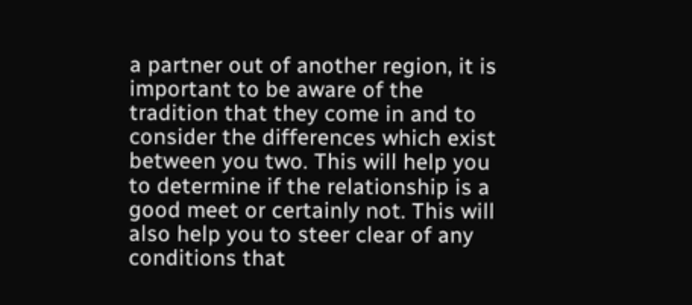a partner out of another region, it is important to be aware of the tradition that they come in and to consider the differences which exist between you two. This will help you to determine if the relationship is a good meet or certainly not. This will also help you to steer clear of any conditions that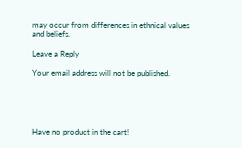may occur from differences in ethnical values and beliefs.

Leave a Reply

Your email address will not be published.





Have no product in the cart!